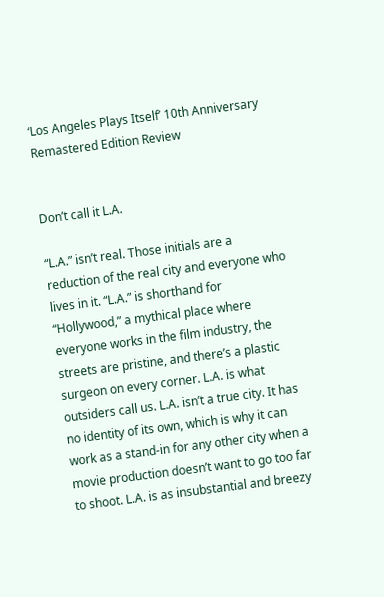‘Los Angeles Plays Itself’ 10th Anniversary Remastered Edition Review


Don’t call it L.A.

“L.A.” isn’t real. Those initials are a reduction of the real city and everyone who lives in it. “L.A.” is shorthand for “Hollywood,” a mythical place where everyone works in the film industry, the streets are pristine, and there’s a plastic surgeon on every corner. L.A. is what outsiders call us. L.A. isn’t a true city. It has no identity of its own, which is why it can work as a stand-in for any other city when a movie production doesn’t want to go too far to shoot. L.A. is as insubstantial and breezy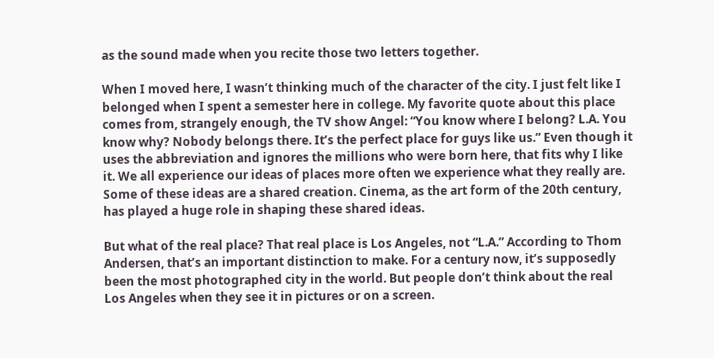as the sound made when you recite those two letters together.

When I moved here, I wasn’t thinking much of the character of the city. I just felt like I belonged when I spent a semester here in college. My favorite quote about this place comes from, strangely enough, the TV show Angel: “You know where I belong? L.A. You know why? Nobody belongs there. It’s the perfect place for guys like us.” Even though it uses the abbreviation and ignores the millions who were born here, that fits why I like it. We all experience our ideas of places more often we experience what they really are. Some of these ideas are a shared creation. Cinema, as the art form of the 20th century, has played a huge role in shaping these shared ideas.

But what of the real place? That real place is Los Angeles, not “L.A.” According to Thom Andersen, that’s an important distinction to make. For a century now, it’s supposedly been the most photographed city in the world. But people don’t think about the real Los Angeles when they see it in pictures or on a screen.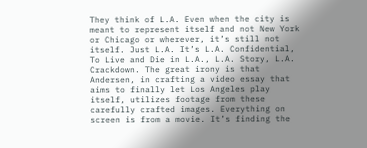They think of L.A. Even when the city is meant to represent itself and not New York or Chicago or wherever, it’s still not itself. Just L.A. It’s L.A. Confidential, To Live and Die in L.A., L.A. Story, L.A. Crackdown. The great irony is that Andersen, in crafting a video essay that aims to finally let Los Angeles play itself, utilizes footage from these carefully crafted images. Everything on screen is from a movie. It’s finding the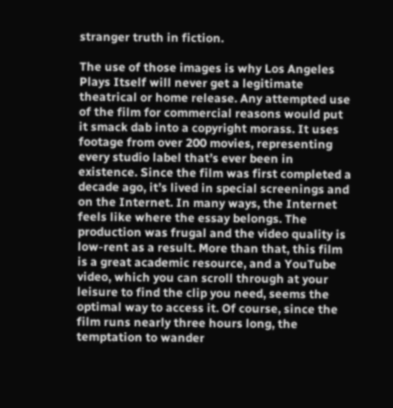stranger truth in fiction.

The use of those images is why Los Angeles Plays Itself will never get a legitimate theatrical or home release. Any attempted use of the film for commercial reasons would put it smack dab into a copyright morass. It uses footage from over 200 movies, representing every studio label that’s ever been in existence. Since the film was first completed a decade ago, it’s lived in special screenings and on the Internet. In many ways, the Internet feels like where the essay belongs. The production was frugal and the video quality is low-rent as a result. More than that, this film is a great academic resource, and a YouTube video, which you can scroll through at your leisure to find the clip you need, seems the optimal way to access it. Of course, since the film runs nearly three hours long, the temptation to wander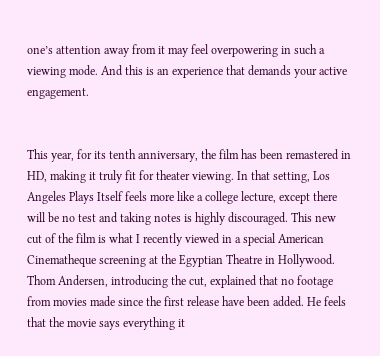one’s attention away from it may feel overpowering in such a viewing mode. And this is an experience that demands your active engagement.


This year, for its tenth anniversary, the film has been remastered in HD, making it truly fit for theater viewing. In that setting, Los Angeles Plays Itself feels more like a college lecture, except there will be no test and taking notes is highly discouraged. This new cut of the film is what I recently viewed in a special American Cinematheque screening at the Egyptian Theatre in Hollywood. Thom Andersen, introducing the cut, explained that no footage from movies made since the first release have been added. He feels that the movie says everything it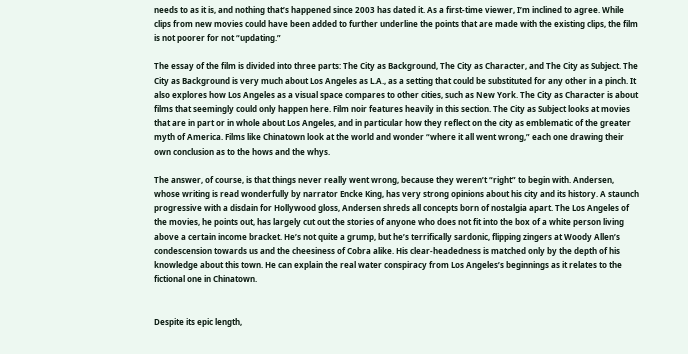needs to as it is, and nothing that’s happened since 2003 has dated it. As a first-time viewer, I’m inclined to agree. While clips from new movies could have been added to further underline the points that are made with the existing clips, the film is not poorer for not “updating.”

The essay of the film is divided into three parts: The City as Background, The City as Character, and The City as Subject. The City as Background is very much about Los Angeles as L.A., as a setting that could be substituted for any other in a pinch. It also explores how Los Angeles as a visual space compares to other cities, such as New York. The City as Character is about films that seemingly could only happen here. Film noir features heavily in this section. The City as Subject looks at movies that are in part or in whole about Los Angeles, and in particular how they reflect on the city as emblematic of the greater myth of America. Films like Chinatown look at the world and wonder “where it all went wrong,” each one drawing their own conclusion as to the hows and the whys.

The answer, of course, is that things never really went wrong, because they weren’t “right” to begin with. Andersen, whose writing is read wonderfully by narrator Encke King, has very strong opinions about his city and its history. A staunch progressive with a disdain for Hollywood gloss, Andersen shreds all concepts born of nostalgia apart. The Los Angeles of the movies, he points out, has largely cut out the stories of anyone who does not fit into the box of a white person living above a certain income bracket. He’s not quite a grump, but he’s terrifically sardonic, flipping zingers at Woody Allen’s condescension towards us and the cheesiness of Cobra alike. His clear-headedness is matched only by the depth of his knowledge about this town. He can explain the real water conspiracy from Los Angeles’s beginnings as it relates to the fictional one in Chinatown.


Despite its epic length,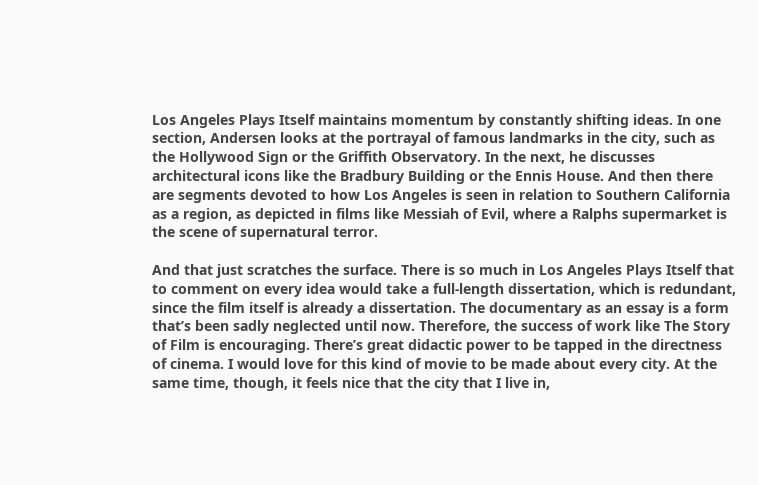Los Angeles Plays Itself maintains momentum by constantly shifting ideas. In one section, Andersen looks at the portrayal of famous landmarks in the city, such as the Hollywood Sign or the Griffith Observatory. In the next, he discusses architectural icons like the Bradbury Building or the Ennis House. And then there are segments devoted to how Los Angeles is seen in relation to Southern California as a region, as depicted in films like Messiah of Evil, where a Ralphs supermarket is the scene of supernatural terror.

And that just scratches the surface. There is so much in Los Angeles Plays Itself that to comment on every idea would take a full-length dissertation, which is redundant, since the film itself is already a dissertation. The documentary as an essay is a form that’s been sadly neglected until now. Therefore, the success of work like The Story of Film is encouraging. There’s great didactic power to be tapped in the directness of cinema. I would love for this kind of movie to be made about every city. At the same time, though, it feels nice that the city that I live in,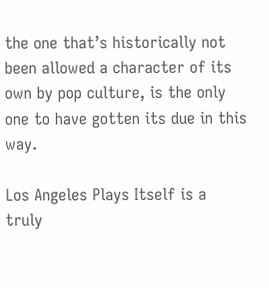the one that’s historically not been allowed a character of its own by pop culture, is the only one to have gotten its due in this way.

Los Angeles Plays Itself is a truly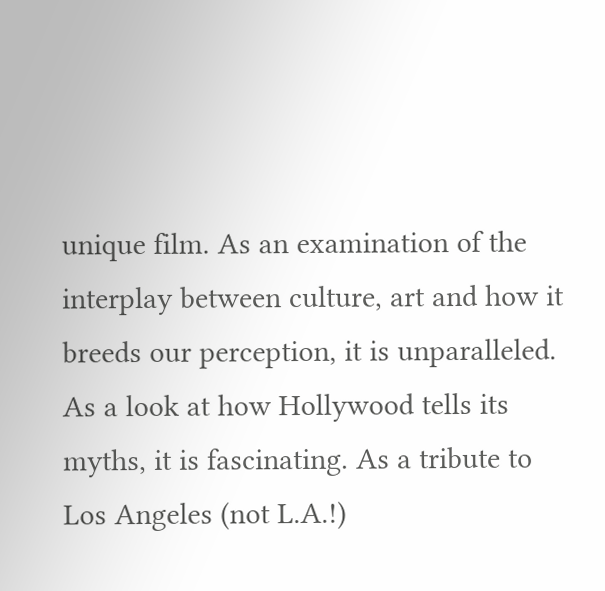unique film. As an examination of the interplay between culture, art and how it breeds our perception, it is unparalleled. As a look at how Hollywood tells its myths, it is fascinating. As a tribute to Los Angeles (not L.A.!)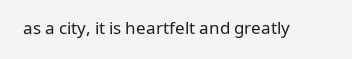as a city, it is heartfelt and greatly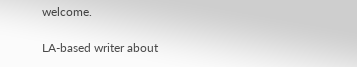welcome.

LA-based writer about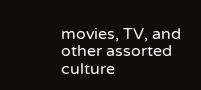movies, TV, and other assorted culture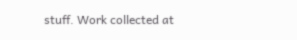stuff. Work collected at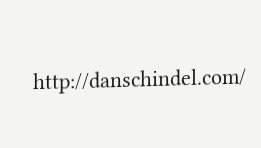http://danschindel.com/